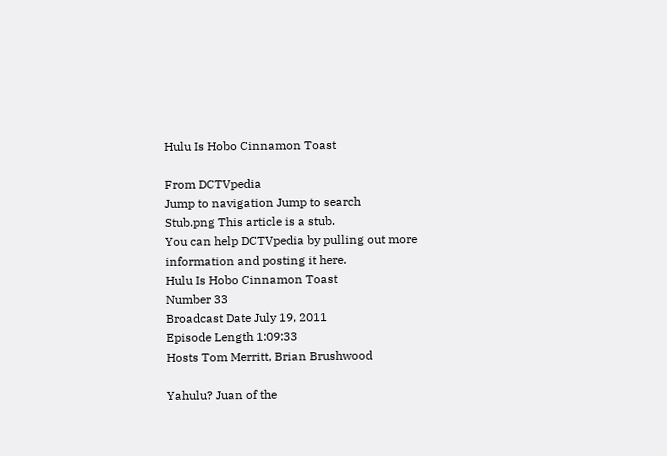Hulu Is Hobo Cinnamon Toast

From DCTVpedia
Jump to navigation Jump to search
Stub.png This article is a stub.
You can help DCTVpedia by pulling out more information and posting it here.
Hulu Is Hobo Cinnamon Toast
Number 33
Broadcast Date July 19, 2011
Episode Length 1:09:33
Hosts Tom Merritt, Brian Brushwood

Yahulu? Juan of the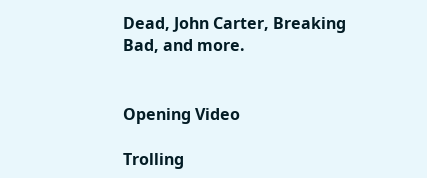Dead, John Carter, Breaking Bad, and more.


Opening Video

Trolling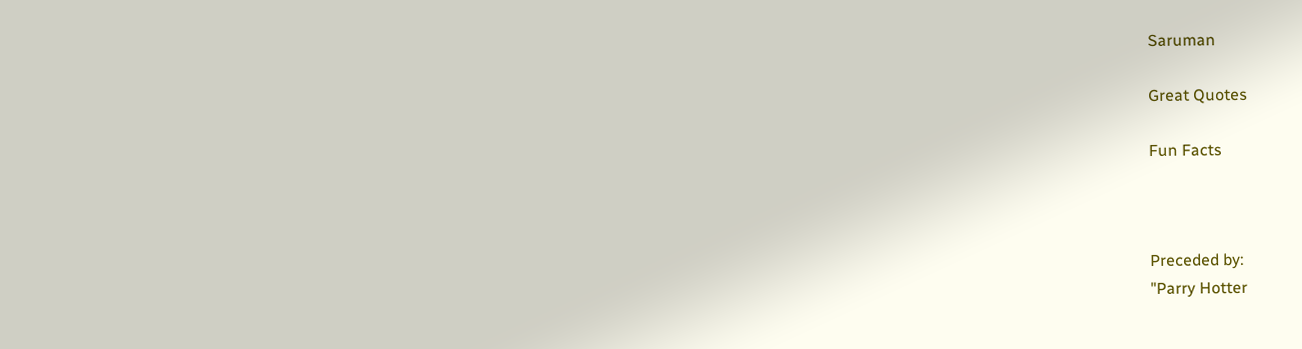Saruman

Great Quotes

Fun Facts



Preceded by:
"Parry Hotter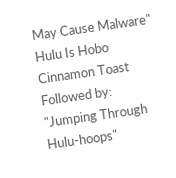May Cause Malware"
Hulu Is Hobo Cinnamon Toast
Followed by:
"Jumping Through Hulu-hoops"